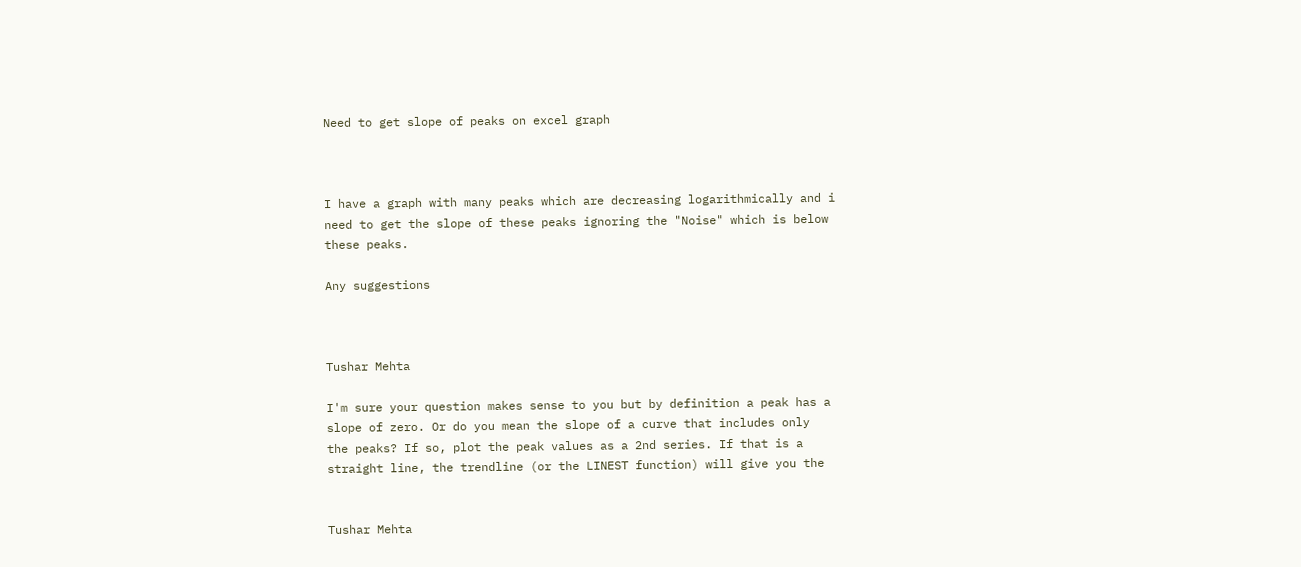Need to get slope of peaks on excel graph



I have a graph with many peaks which are decreasing logarithmically and i
need to get the slope of these peaks ignoring the "Noise" which is below
these peaks.

Any suggestions



Tushar Mehta

I'm sure your question makes sense to you but by definition a peak has a
slope of zero. Or do you mean the slope of a curve that includes only
the peaks? If so, plot the peak values as a 2nd series. If that is a
straight line, the trendline (or the LINEST function) will give you the


Tushar Mehta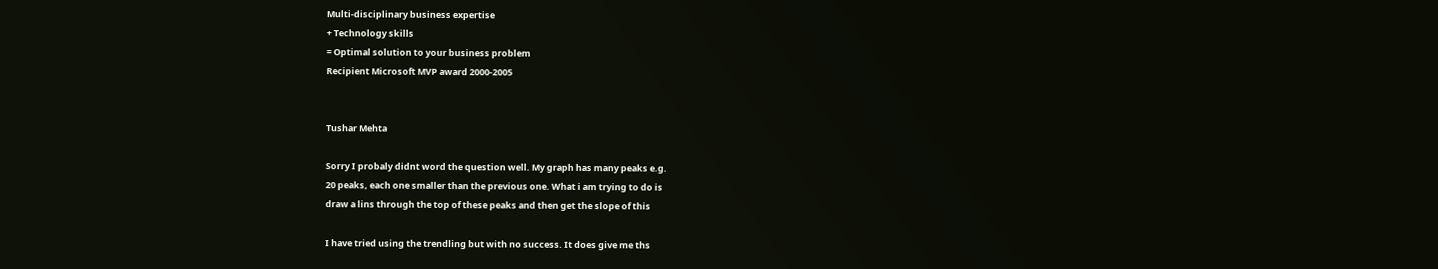Multi-disciplinary business expertise
+ Technology skills
= Optimal solution to your business problem
Recipient Microsoft MVP award 2000-2005


Tushar Mehta

Sorry I probaly didnt word the question well. My graph has many peaks e.g.
20 peaks, each one smaller than the previous one. What i am trying to do is
draw a lins through the top of these peaks and then get the slope of this

I have tried using the trendling but with no success. It does give me ths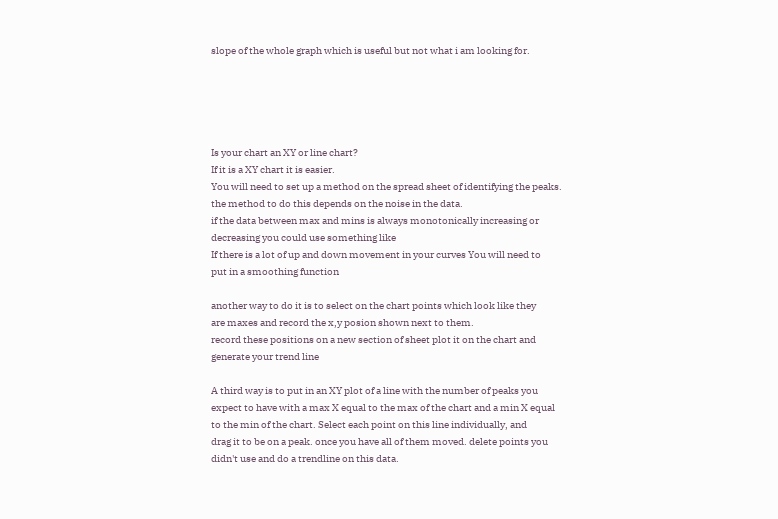slope of the whole graph which is useful but not what i am looking for.





Is your chart an XY or line chart?
If it is a XY chart it is easier.
You will need to set up a method on the spread sheet of identifying the peaks.
the method to do this depends on the noise in the data.
if the data between max and mins is always monotonically increasing or
decreasing you could use something like
If there is a lot of up and down movement in your curves You will need to
put in a smoothing function

another way to do it is to select on the chart points which look like they
are maxes and record the x,y posion shown next to them.
record these positions on a new section of sheet plot it on the chart and
generate your trend line

A third way is to put in an XY plot of a line with the number of peaks you
expect to have with a max X equal to the max of the chart and a min X equal
to the min of the chart. Select each point on this line individually, and
drag it to be on a peak. once you have all of them moved. delete points you
didn't use and do a trendline on this data.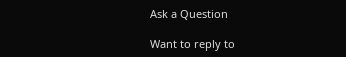Ask a Question

Want to reply to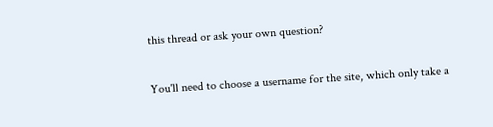this thread or ask your own question?

You'll need to choose a username for the site, which only take a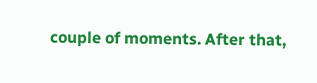couple of moments. After that,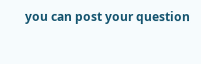you can post your question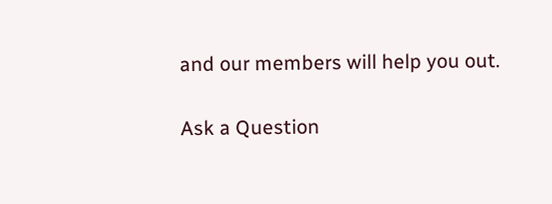and our members will help you out.

Ask a Question